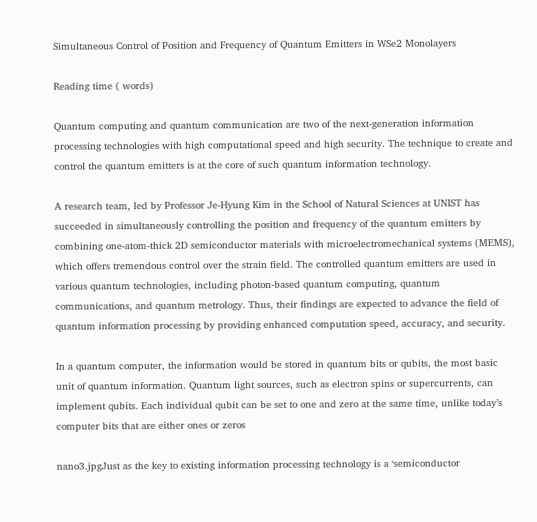Simultaneous Control of Position and Frequency of Quantum Emitters in WSe2 Monolayers

Reading time ( words)

Quantum computing and quantum communication are two of the next-generation information processing technologies with high computational speed and high security. The technique to create and control the quantum emitters is at the core of such quantum information technology.

A research team, led by Professor Je-Hyung Kim in the School of Natural Sciences at UNIST has succeeded in simultaneously controlling the position and frequency of the quantum emitters by combining one-atom-thick 2D semiconductor materials with microelectromechanical systems (MEMS), which offers tremendous control over the strain field. The controlled quantum emitters are used in various quantum technologies, including photon-based quantum computing, quantum communications, and quantum metrology. Thus, their findings are expected to advance the field of quantum information processing by providing enhanced computation speed, accuracy, and security.

In a quantum computer, the information would be stored in quantum bits or qubits, the most basic unit of quantum information. Quantum light sources, such as electron spins or supercurrents, can implement qubits. Each individual qubit can be set to one and zero at the same time, unlike today’s computer bits that are either ones or zeros

nano3.jpgJust as the key to existing information processing technology is a ‘semiconductor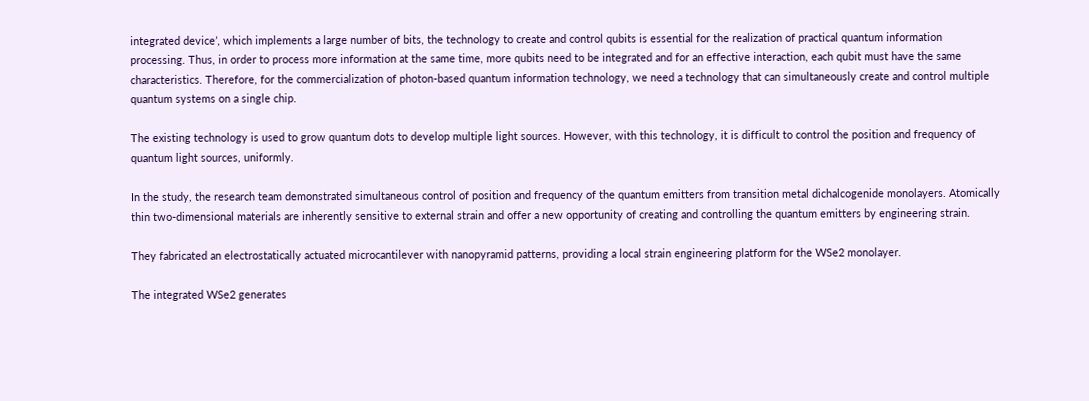integrated device’, which implements a large number of bits, the technology to create and control qubits is essential for the realization of practical quantum information processing. Thus, in order to process more information at the same time, more qubits need to be integrated and for an effective interaction, each qubit must have the same characteristics. Therefore, for the commercialization of photon-based quantum information technology, we need a technology that can simultaneously create and control multiple quantum systems on a single chip.

The existing technology is used to grow quantum dots to develop multiple light sources. However, with this technology, it is difficult to control the position and frequency of quantum light sources, uniformly.

In the study, the research team demonstrated simultaneous control of position and frequency of the quantum emitters from transition metal dichalcogenide monolayers. Atomically thin two-dimensional materials are inherently sensitive to external strain and offer a new opportunity of creating and controlling the quantum emitters by engineering strain.

They fabricated an electrostatically actuated microcantilever with nanopyramid patterns, providing a local strain engineering platform for the WSe2 monolayer.

The integrated WSe2 generates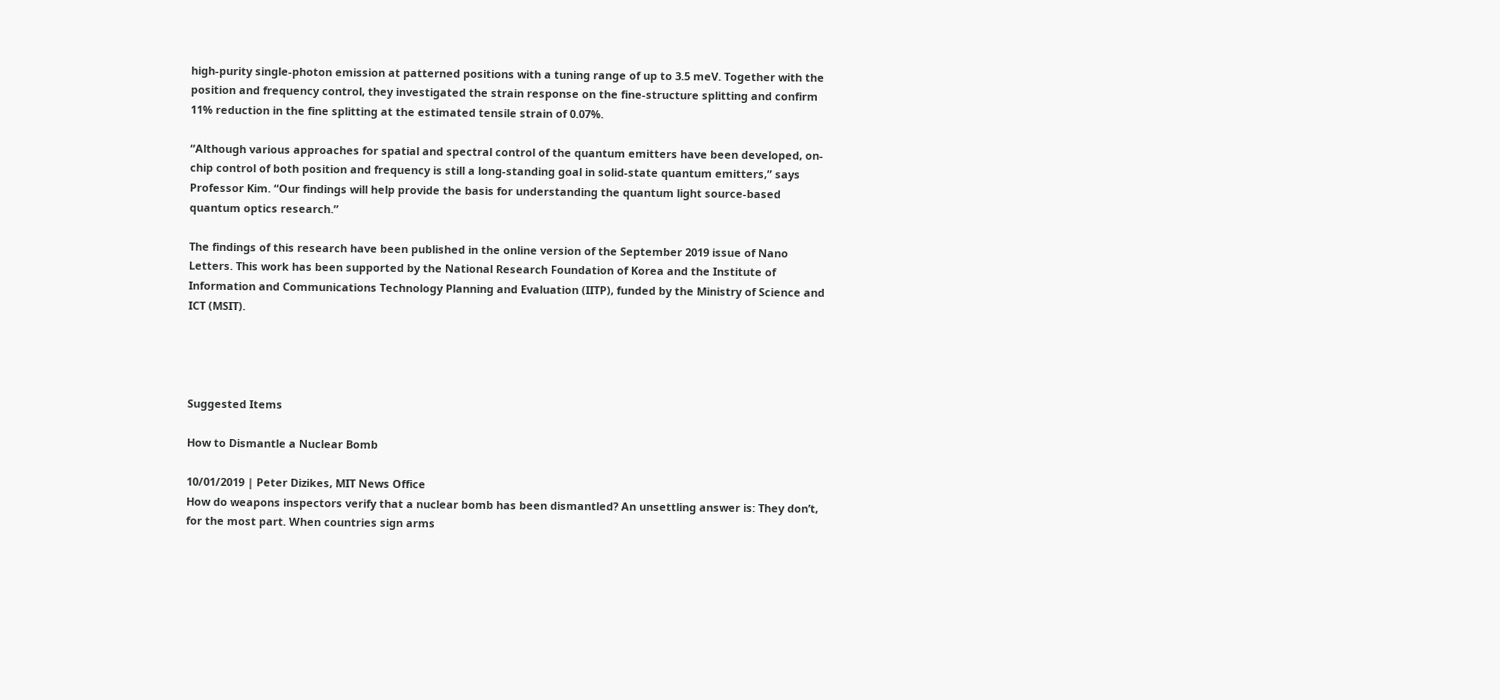high-purity single-photon emission at patterned positions with a tuning range of up to 3.5 meV. Together with the position and frequency control, they investigated the strain response on the fine-structure splitting and confirm 11% reduction in the fine splitting at the estimated tensile strain of 0.07%.

“Although various approaches for spatial and spectral control of the quantum emitters have been developed, on-chip control of both position and frequency is still a long-standing goal in solid-state quantum emitters,” says Professor Kim. “Our findings will help provide the basis for understanding the quantum light source-based quantum optics research.”

The findings of this research have been published in the online version of the September 2019 issue of Nano Letters. This work has been supported by the National Research Foundation of Korea and the Institute of Information and Communications Technology Planning and Evaluation (IITP), funded by the Ministry of Science and ICT (MSIT).




Suggested Items

How to Dismantle a Nuclear Bomb

10/01/2019 | Peter Dizikes, MIT News Office
How do weapons inspectors verify that a nuclear bomb has been dismantled? An unsettling answer is: They don’t, for the most part. When countries sign arms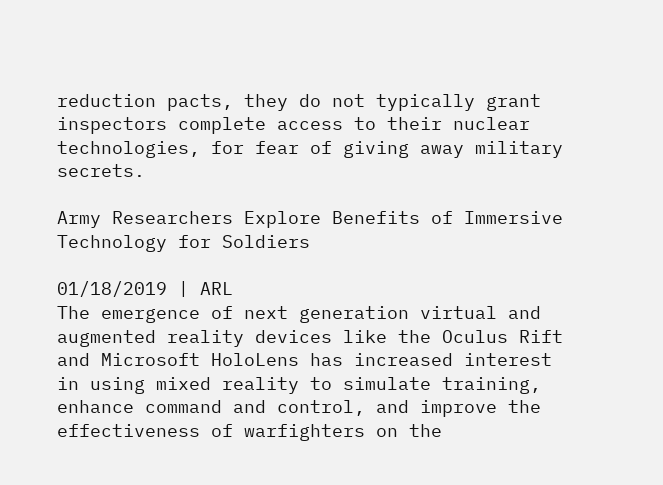reduction pacts, they do not typically grant inspectors complete access to their nuclear technologies, for fear of giving away military secrets.

Army Researchers Explore Benefits of Immersive Technology for Soldiers

01/18/2019 | ARL
The emergence of next generation virtual and augmented reality devices like the Oculus Rift and Microsoft HoloLens has increased interest in using mixed reality to simulate training, enhance command and control, and improve the effectiveness of warfighters on the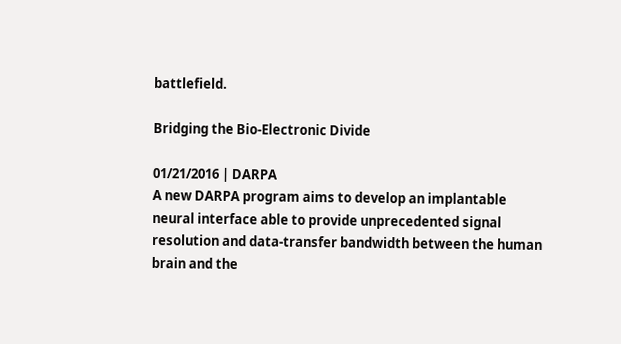battlefield.

Bridging the Bio-Electronic Divide

01/21/2016 | DARPA
A new DARPA program aims to develop an implantable neural interface able to provide unprecedented signal resolution and data-transfer bandwidth between the human brain and the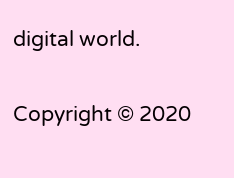digital world.

Copyright © 2020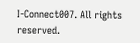I-Connect007. All rights reserved.